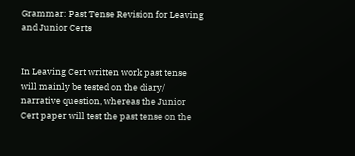Grammar: Past Tense Revision for Leaving and Junior Certs


In Leaving Cert written work past tense will mainly be tested on the diary/ narrative question, whereas the Junior Cert paper will test the past tense on the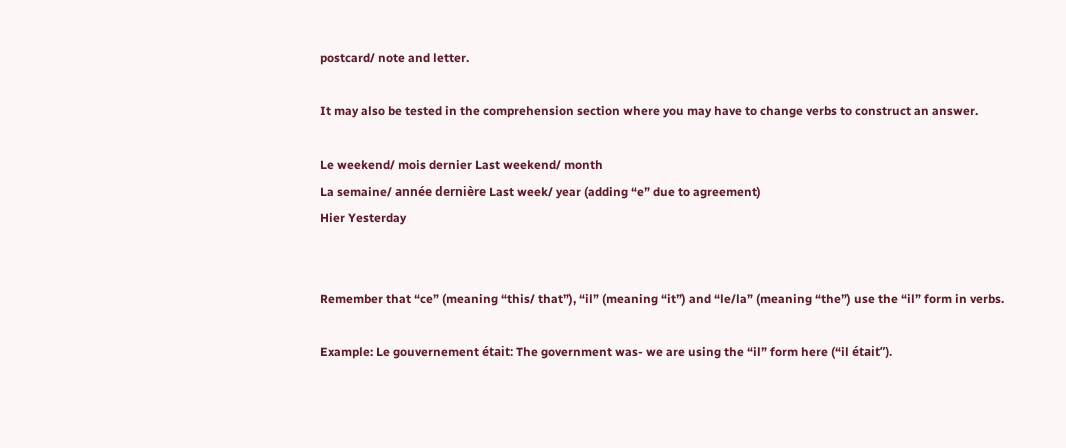postcard/ note and letter.

It may also be tested in the comprehension section where you may have to change verbs to construct an answer.

Le weekend/ mois dernier Last weekend/ month
La semaine/ année dernière Last week/ year (adding “e” due to agreement)
Hier Yesterday


Remember that “ce” (meaning “this/ that”), “il” (meaning “it”) and “le/la” (meaning “the”) use the “il” form in verbs.

Example: Le gouvernement était: The government was- we are using the “il” form here (“il était”).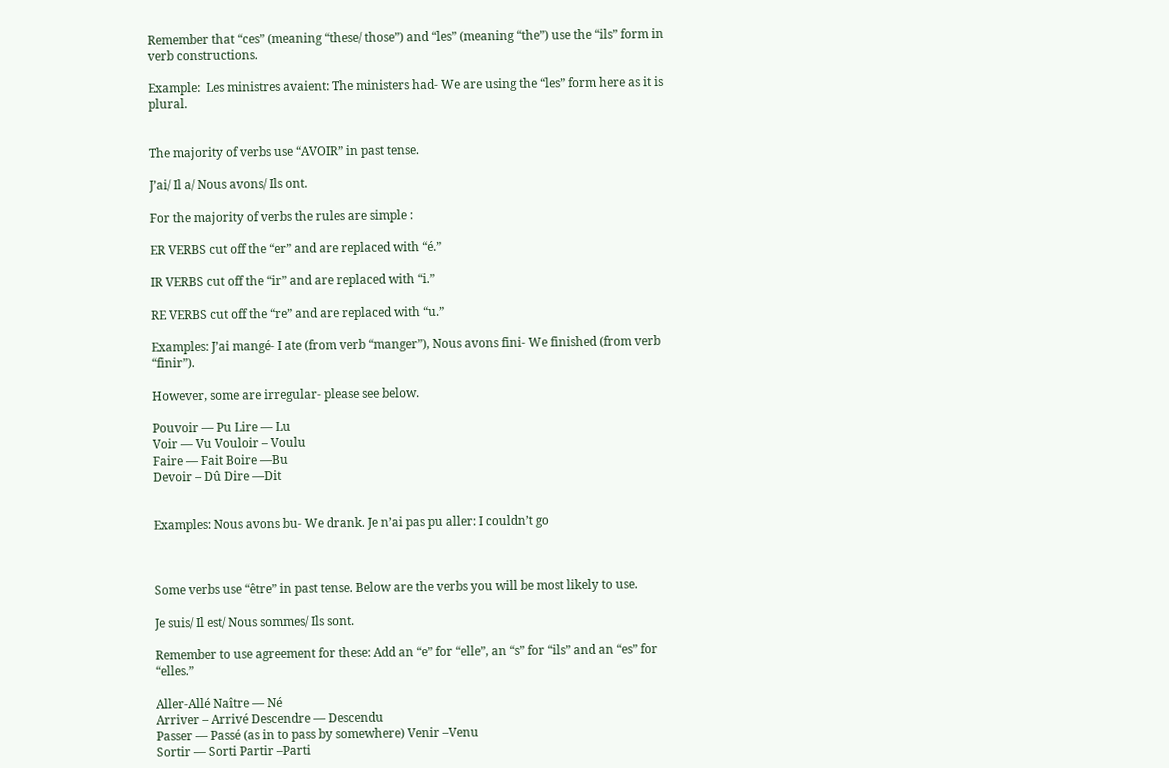Remember that “ces” (meaning “these/ those”) and “les” (meaning “the”) use the “ils” form in verb constructions.

Example:  Les ministres avaient: The ministers had- We are using the “les” form here as it is plural.


The majority of verbs use “AVOIR” in past tense.

J’ai/ Il a/ Nous avons/ Ils ont.

For the majority of verbs the rules are simple :

ER VERBS cut off the “er” and are replaced with “é.”

IR VERBS cut off the “ir” and are replaced with “i.”

RE VERBS cut off the “re” and are replaced with “u.”

Examples: J’ai mangé- I ate (from verb “manger”), Nous avons fini- We finished (from verb “finir”).

However, some are irregular- please see below.

Pouvoir — Pu Lire — Lu
Voir — Vu Vouloir – Voulu
Faire — Fait Boire —Bu
Devoir – Dû Dire —Dit


Examples: Nous avons bu- We drank. Je n’ai pas pu aller: I couldn’t go



Some verbs use “être” in past tense. Below are the verbs you will be most likely to use.

Je suis/ Il est/ Nous sommes/ Ils sont.

Remember to use agreement for these: Add an “e” for “elle”, an “s” for “ils” and an “es” for “elles.”

Aller-Allé Naître — Né
Arriver – Arrivé Descendre — Descendu
Passer — Passé (as in to pass by somewhere) Venir –Venu
Sortir — Sorti Partir –Parti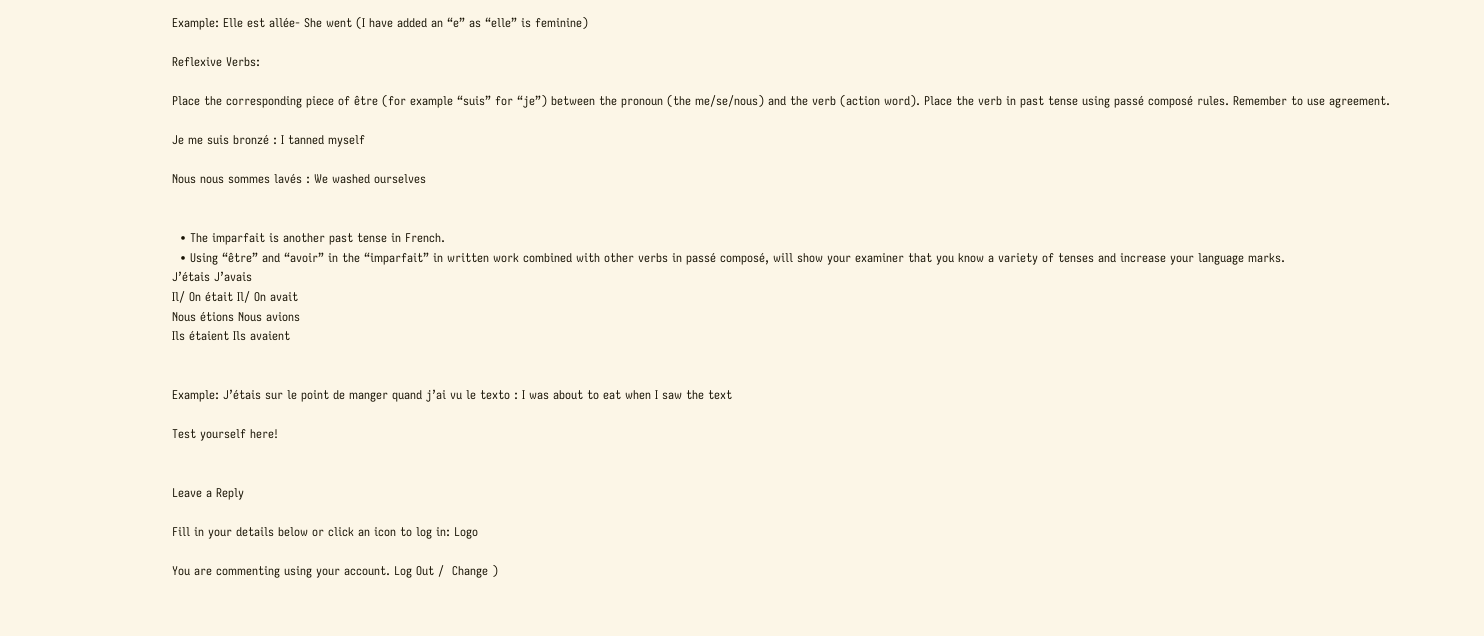Example: Elle est allée- She went (I have added an “e” as “elle” is feminine)

Reflexive Verbs:

Place the corresponding piece of être (for example “suis” for “je”) between the pronoun (the me/se/nous) and the verb (action word). Place the verb in past tense using passé composé rules. Remember to use agreement.

Je me suis bronzé : I tanned myself

Nous nous sommes lavés : We washed ourselves


  • The imparfait is another past tense in French.
  • Using “être” and “avoir” in the “imparfait” in written work combined with other verbs in passé composé, will show your examiner that you know a variety of tenses and increase your language marks.
J’étais J’avais
Il/ On était Il/ On avait
Nous étions Nous avions
Ils étaient Ils avaient


Example: J’étais sur le point de manger quand j’ai vu le texto : I was about to eat when I saw the text

Test yourself here!


Leave a Reply

Fill in your details below or click an icon to log in: Logo

You are commenting using your account. Log Out /  Change )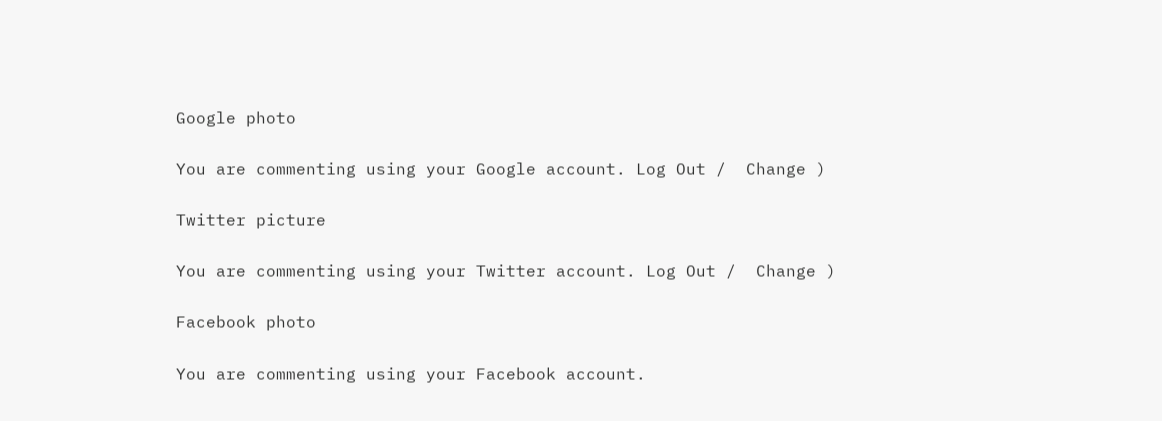Google photo

You are commenting using your Google account. Log Out /  Change )

Twitter picture

You are commenting using your Twitter account. Log Out /  Change )

Facebook photo

You are commenting using your Facebook account.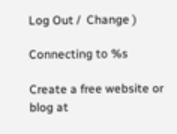Log Out /  Change )

Connecting to %s

Create a free website or blog at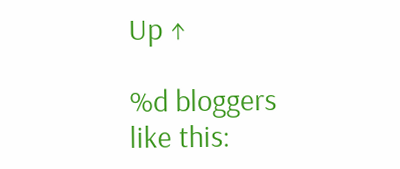Up ↑

%d bloggers like this: